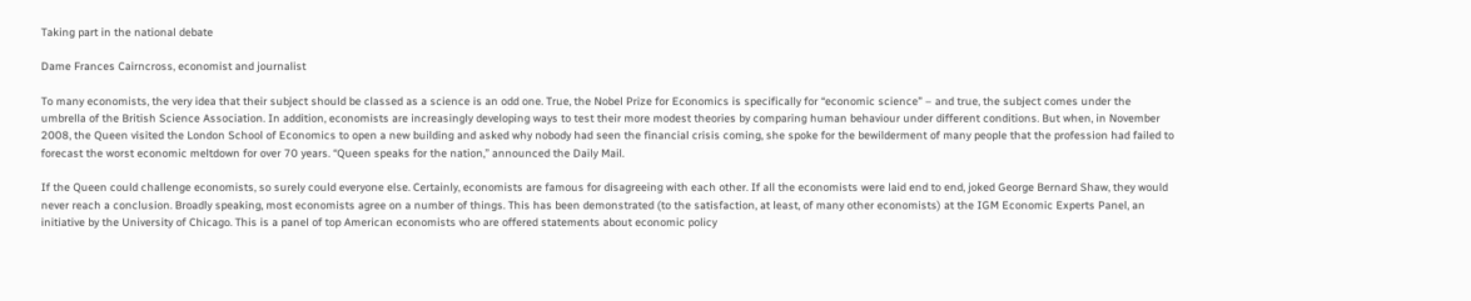Taking part in the national debate

Dame Frances Cairncross, economist and journalist

To many economists, the very idea that their subject should be classed as a science is an odd one. True, the Nobel Prize for Economics is specifically for “economic science” – and true, the subject comes under the umbrella of the British Science Association. In addition, economists are increasingly developing ways to test their more modest theories by comparing human behaviour under different conditions. But when, in November 2008, the Queen visited the London School of Economics to open a new building and asked why nobody had seen the financial crisis coming, she spoke for the bewilderment of many people that the profession had failed to forecast the worst economic meltdown for over 70 years. “Queen speaks for the nation,” announced the Daily Mail.

If the Queen could challenge economists, so surely could everyone else. Certainly, economists are famous for disagreeing with each other. If all the economists were laid end to end, joked George Bernard Shaw, they would never reach a conclusion. Broadly speaking, most economists agree on a number of things. This has been demonstrated (to the satisfaction, at least, of many other economists) at the IGM Economic Experts Panel, an initiative by the University of Chicago. This is a panel of top American economists who are offered statements about economic policy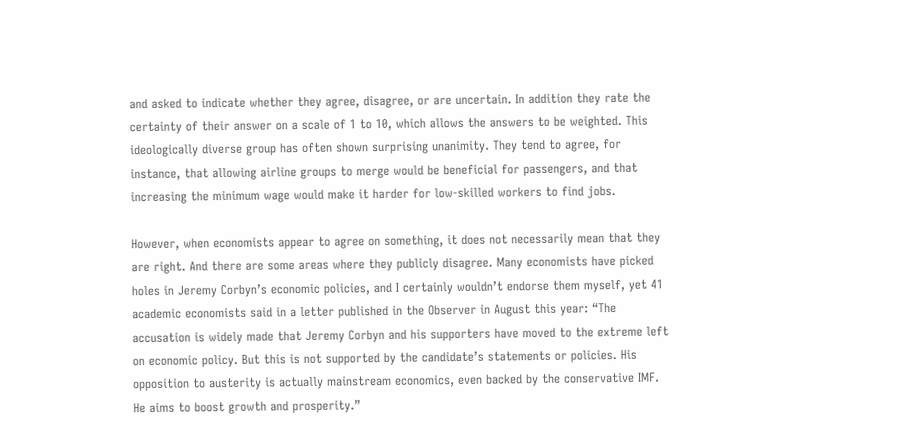and asked to indicate whether they agree, disagree, or are uncertain. In addition they rate the certainty of their answer on a scale of 1 to 10, which allows the answers to be weighted. This ideologically diverse group has often shown surprising unanimity. They tend to agree, for instance, that allowing airline groups to merge would be beneficial for passengers, and that increasing the minimum wage would make it harder for low-skilled workers to find jobs.

However, when economists appear to agree on something, it does not necessarily mean that they are right. And there are some areas where they publicly disagree. Many economists have picked holes in Jeremy Corbyn’s economic policies, and I certainly wouldn’t endorse them myself, yet 41 academic economists said in a letter published in the Observer in August this year: “The accusation is widely made that Jeremy Corbyn and his supporters have moved to the extreme left on economic policy. But this is not supported by the candidate’s statements or policies. His opposition to austerity is actually mainstream economics, even backed by the conservative IMF. He aims to boost growth and prosperity.”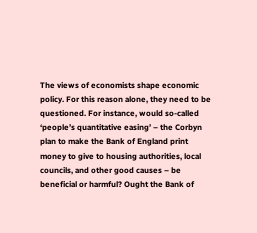The views of economists shape economic policy. For this reason alone, they need to be questioned. For instance, would so-called ‘people’s quantitative easing’ – the Corbyn plan to make the Bank of England print money to give to housing authorities, local councils, and other good causes – be beneficial or harmful? Ought the Bank of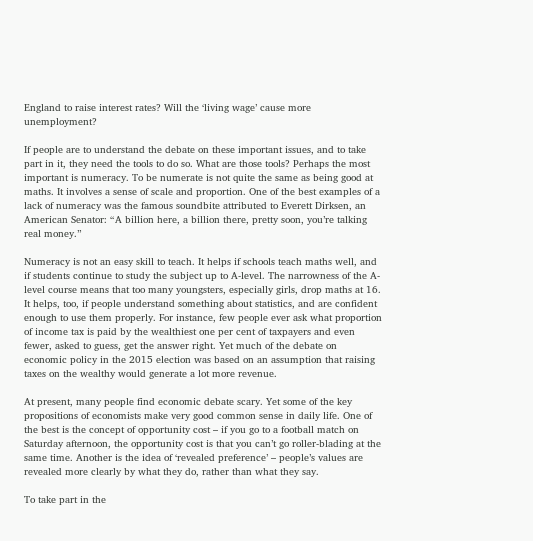England to raise interest rates? Will the ‘living wage’ cause more unemployment?

If people are to understand the debate on these important issues, and to take part in it, they need the tools to do so. What are those tools? Perhaps the most important is numeracy. To be numerate is not quite the same as being good at maths. It involves a sense of scale and proportion. One of the best examples of a lack of numeracy was the famous soundbite attributed to Everett Dirksen, an American Senator: “A billion here, a billion there, pretty soon, you’re talking real money.”

Numeracy is not an easy skill to teach. It helps if schools teach maths well, and if students continue to study the subject up to A-level. The narrowness of the A-level course means that too many youngsters, especially girls, drop maths at 16. It helps, too, if people understand something about statistics, and are confident enough to use them properly. For instance, few people ever ask what proportion of income tax is paid by the wealthiest one per cent of taxpayers and even fewer, asked to guess, get the answer right. Yet much of the debate on economic policy in the 2015 election was based on an assumption that raising taxes on the wealthy would generate a lot more revenue.

At present, many people find economic debate scary. Yet some of the key propositions of economists make very good common sense in daily life. One of the best is the concept of opportunity cost – if you go to a football match on Saturday afternoon, the opportunity cost is that you can’t go roller-blading at the same time. Another is the idea of ‘revealed preference’ – people’s values are revealed more clearly by what they do, rather than what they say.

To take part in the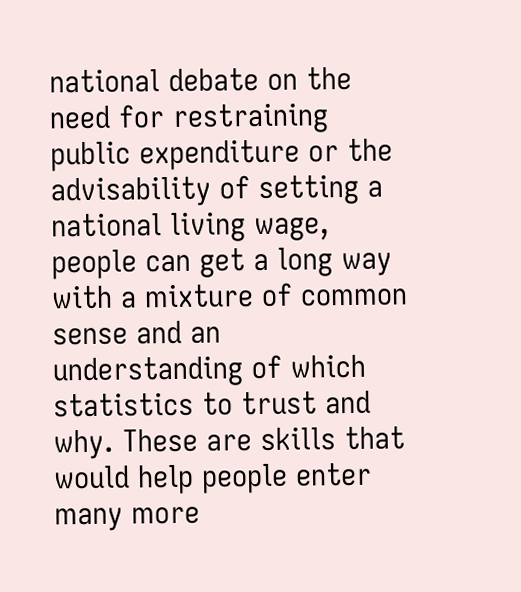national debate on the need for restraining public expenditure or the advisability of setting a national living wage, people can get a long way with a mixture of common sense and an understanding of which statistics to trust and why. These are skills that would help people enter many more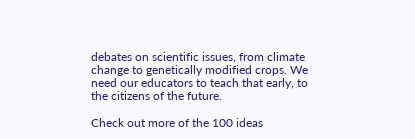debates on scientific issues, from climate change to genetically modified crops. We need our educators to teach that early, to the citizens of the future.

Check out more of the 100 ideas